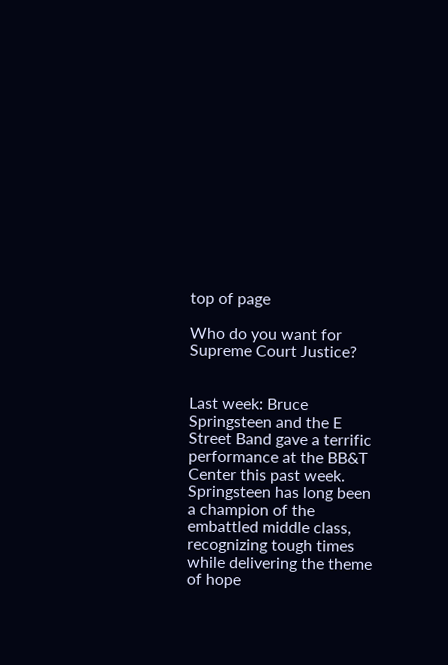top of page

Who do you want for Supreme Court Justice?


Last week: Bruce Springsteen and the E Street Band gave a terrific performance at the BB&T Center this past week. Springsteen has long been a champion of the embattled middle class, recognizing tough times while delivering the theme of hope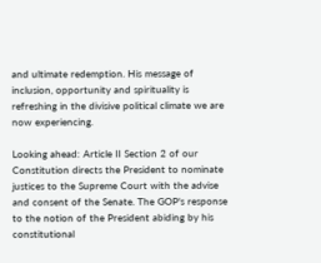and ultimate redemption. His message of inclusion, opportunity and spirituality is refreshing in the divisive political climate we are now experiencing.

Looking ahead: Article II Section 2 of our Constitution directs the President to nominate justices to the Supreme Court with the advise and consent of the Senate. The GOP's response to the notion of the President abiding by his constitutional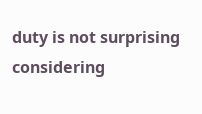duty is not surprising considering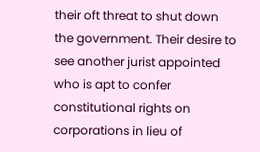their oft threat to shut down the government. Their desire to see another jurist appointed who is apt to confer constitutional rights on corporations in lieu of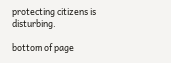protecting citizens is disturbing.

bottom of page